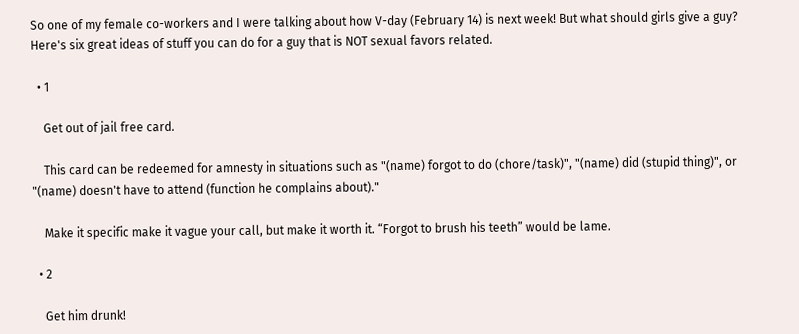So one of my female co-workers and I were talking about how V-day (February 14) is next week! But what should girls give a guy? Here's six great ideas of stuff you can do for a guy that is NOT sexual favors related.

  • 1

    Get out of jail free card.

    This card can be redeemed for amnesty in situations such as "(name) forgot to do (chore/task)", "(name) did (stupid thing)", or "(name) doesn't have to attend (function he complains about)."

    Make it specific make it vague your call, but make it worth it. “Forgot to brush his teeth” would be lame.

  • 2

    Get him drunk!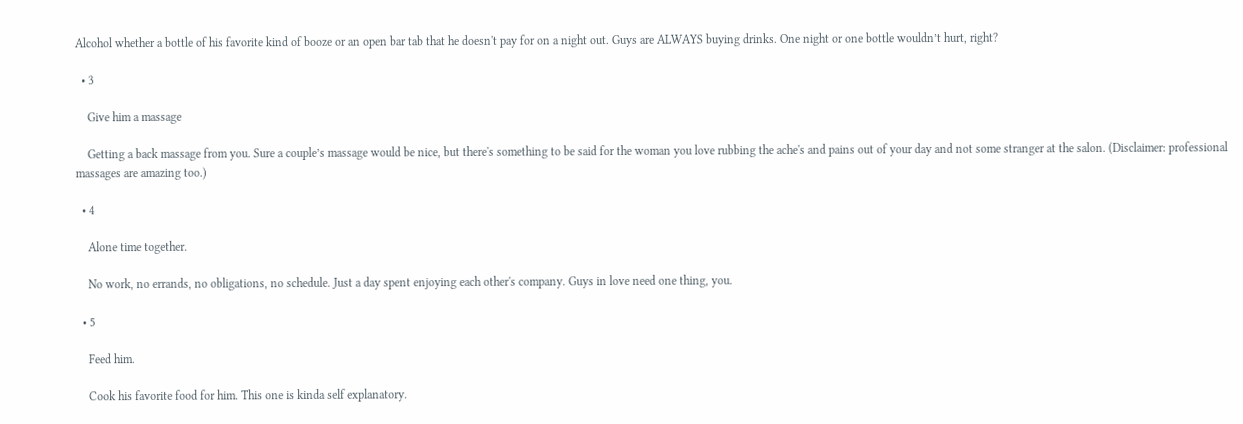Alcohol whether a bottle of his favorite kind of booze or an open bar tab that he doesn't pay for on a night out. Guys are ALWAYS buying drinks. One night or one bottle wouldn’t hurt, right?

  • 3

    Give him a massage

    Getting a back massage from you. Sure a couple’s massage would be nice, but there's something to be said for the woman you love rubbing the ache's and pains out of your day and not some stranger at the salon. (Disclaimer: professional massages are amazing too.)

  • 4

    Alone time together.

    No work, no errands, no obligations, no schedule. Just a day spent enjoying each other's company. Guys in love need one thing, you.

  • 5

    Feed him.

    Cook his favorite food for him. This one is kinda self explanatory.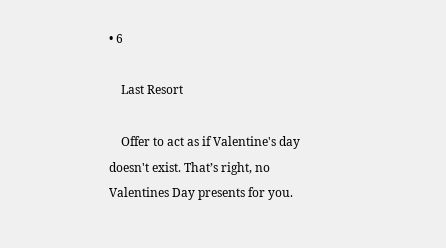• 6

    Last Resort

    Offer to act as if Valentine's day doesn't exist. That’s right, no Valentines Day presents for you.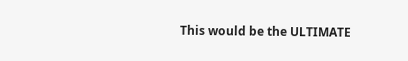This would be the ULTIMATE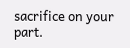sacrifice on your part.